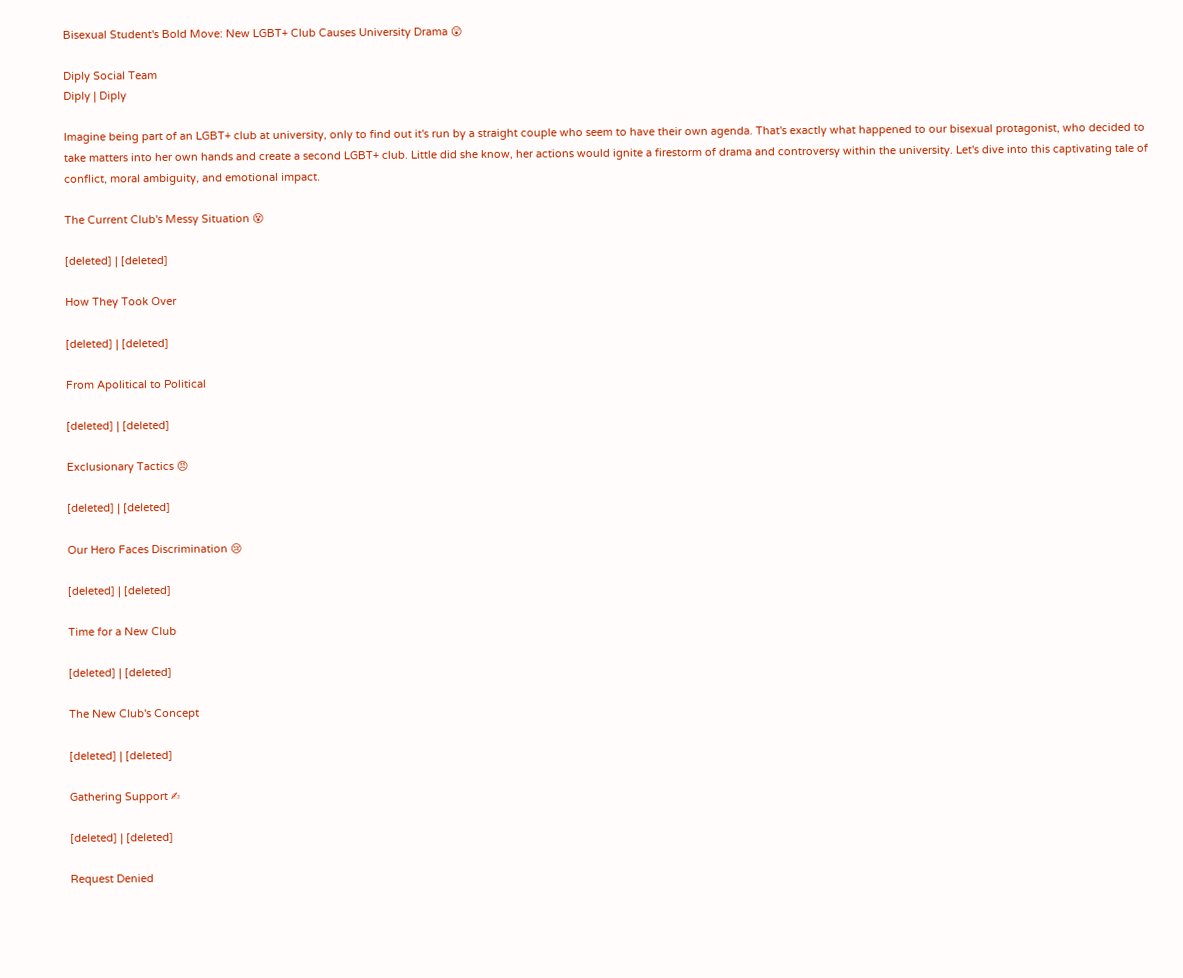Bisexual Student's Bold Move: New LGBT+ Club Causes University Drama 😲

Diply Social Team
Diply | Diply

Imagine being part of an LGBT+ club at university, only to find out it's run by a straight couple who seem to have their own agenda. That's exactly what happened to our bisexual protagonist, who decided to take matters into her own hands and create a second LGBT+ club. Little did she know, her actions would ignite a firestorm of drama and controversy within the university. Let's dive into this captivating tale of conflict, moral ambiguity, and emotional impact.

The Current Club's Messy Situation 😵

[deleted] | [deleted]

How They Took Over

[deleted] | [deleted]

From Apolitical to Political

[deleted] | [deleted]

Exclusionary Tactics 😠

[deleted] | [deleted]

Our Hero Faces Discrimination 😢

[deleted] | [deleted]

Time for a New Club

[deleted] | [deleted]

The New Club's Concept

[deleted] | [deleted]

Gathering Support ✍

[deleted] | [deleted]

Request Denied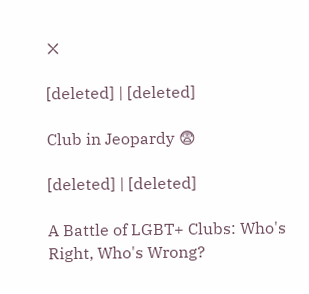❌

[deleted] | [deleted]

Club in Jeopardy 😨

[deleted] | [deleted]

A Battle of LGBT+ Clubs: Who's Right, Who's Wrong?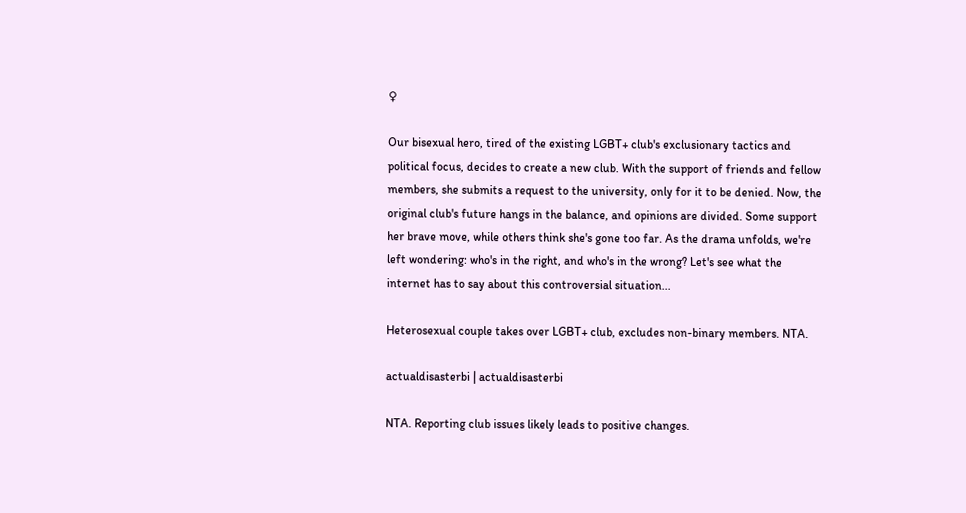♀

Our bisexual hero, tired of the existing LGBT+ club's exclusionary tactics and political focus, decides to create a new club. With the support of friends and fellow members, she submits a request to the university, only for it to be denied. Now, the original club's future hangs in the balance, and opinions are divided. Some support her brave move, while others think she's gone too far. As the drama unfolds, we're left wondering: who's in the right, and who's in the wrong? Let's see what the internet has to say about this controversial situation...

Heterosexual couple takes over LGBT+ club, excludes non-binary members. NTA.

actualdisasterbi | actualdisasterbi

NTA. Reporting club issues likely leads to positive changes.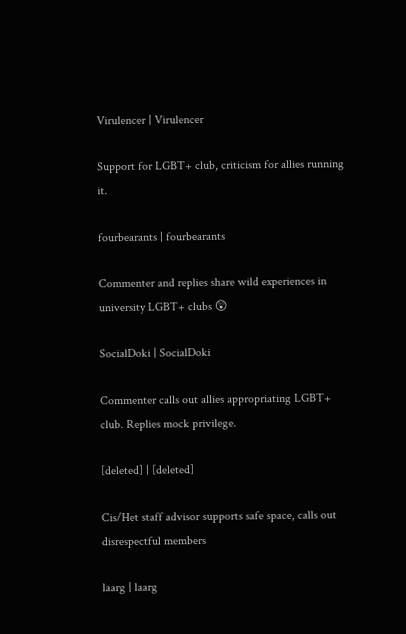Virulencer | Virulencer

Support for LGBT+ club, criticism for allies running it.

fourbearants | fourbearants

Commenter and replies share wild experiences in university LGBT+ clubs 😲

SocialDoki | SocialDoki

Commenter calls out allies appropriating LGBT+ club. Replies mock privilege.

[deleted] | [deleted]

Cis/Het staff advisor supports safe space, calls out disrespectful members

laarg | laarg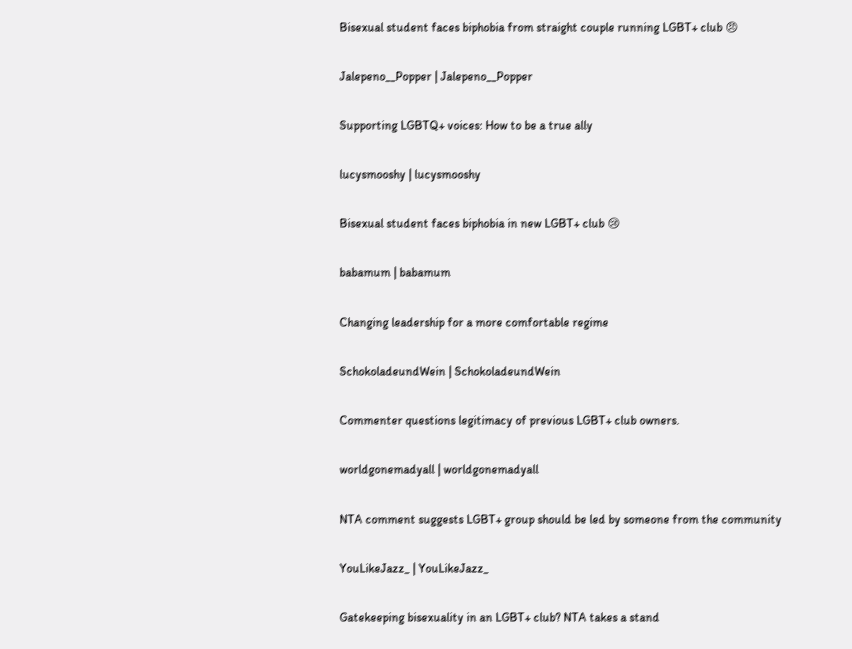Bisexual student faces biphobia from straight couple running LGBT+ club 😠

Jalepeno__Popper | Jalepeno__Popper

Supporting LGBTQ+ voices: How to be a true ally

lucysmooshy | lucysmooshy

Bisexual student faces biphobia in new LGBT+ club 😢

babamum | babamum

Changing leadership for a more comfortable regime

SchokoladeundWein | SchokoladeundWein

Commenter questions legitimacy of previous LGBT+ club owners.

worldgonemadyall | worldgonemadyall

NTA comment suggests LGBT+ group should be led by someone from the community

YouLikeJazz_ | YouLikeJazz_

Gatekeeping bisexuality in an LGBT+ club? NTA takes a stand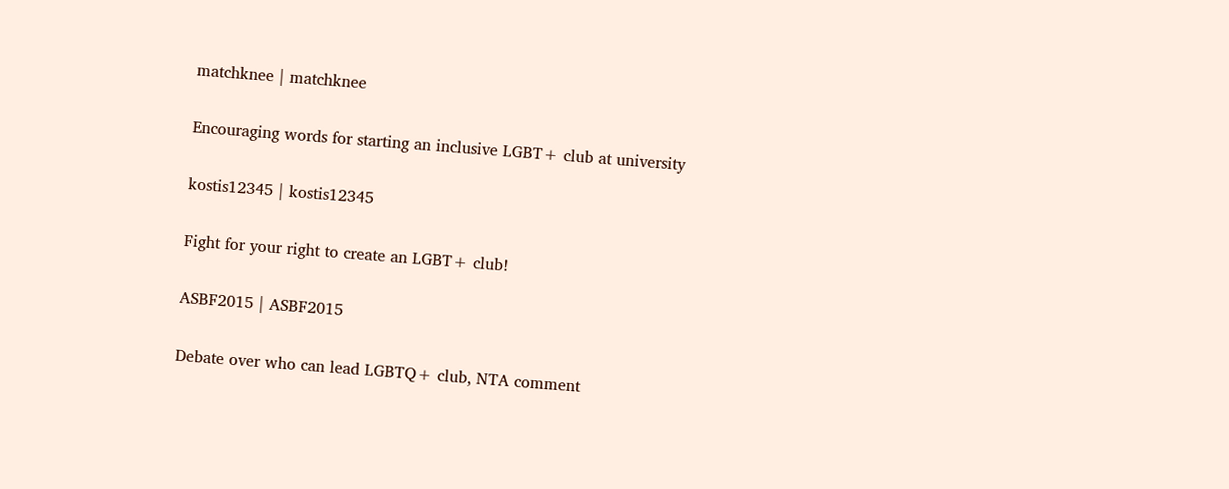matchknee | matchknee

Encouraging words for starting an inclusive LGBT+ club at university

kostis12345 | kostis12345

Fight for your right to create an LGBT+ club!

ASBF2015 | ASBF2015

Debate over who can lead LGBTQ+ club, NTA comment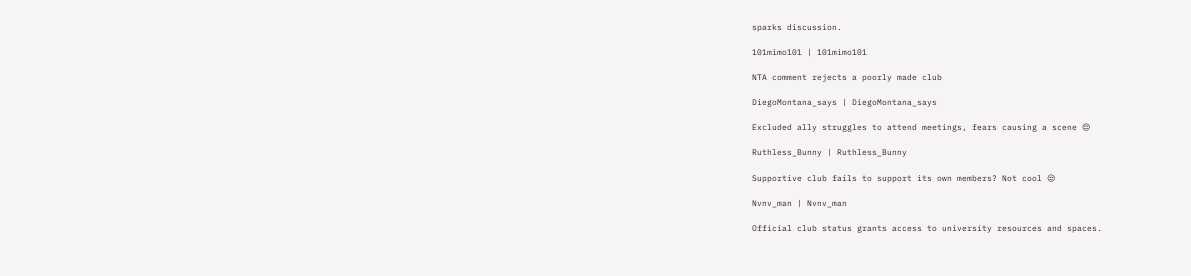sparks discussion.

101mimo101 | 101mimo101

NTA comment rejects a poorly made club

DiegoMontana_says | DiegoMontana_says

Excluded ally struggles to attend meetings, fears causing a scene 😔

Ruthless_Bunny | Ruthless_Bunny

Supportive club fails to support its own members? Not cool 😒

Nvnv_man | Nvnv_man

Official club status grants access to university resources and spaces.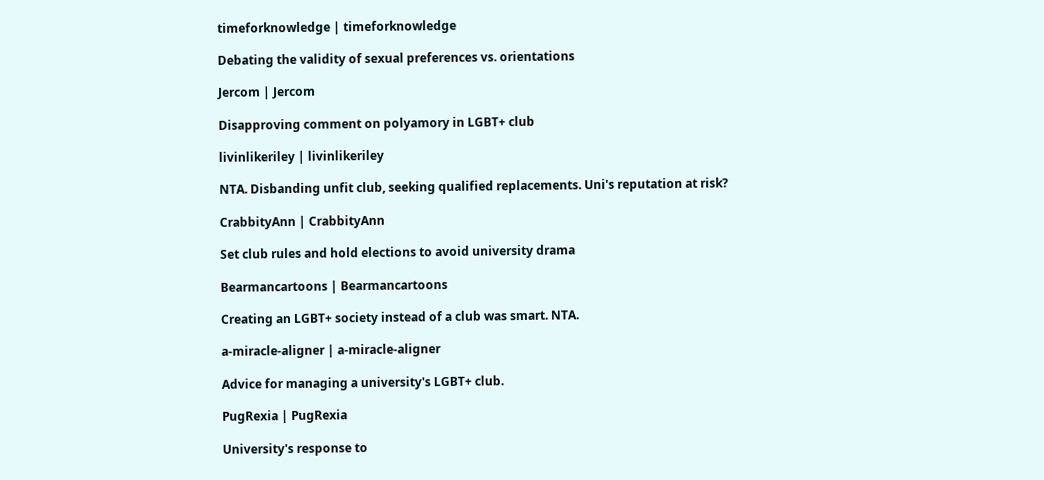timeforknowledge | timeforknowledge

Debating the validity of sexual preferences vs. orientations

Jercom | Jercom

Disapproving comment on polyamory in LGBT+ club

livinlikeriley | livinlikeriley

NTA. Disbanding unfit club, seeking qualified replacements. Uni's reputation at risk?

CrabbityAnn | CrabbityAnn

Set club rules and hold elections to avoid university drama

Bearmancartoons | Bearmancartoons

Creating an LGBT+ society instead of a club was smart. NTA.

a-miracle-aligner | a-miracle-aligner

Advice for managing a university's LGBT+ club.

PugRexia | PugRexia

University's response to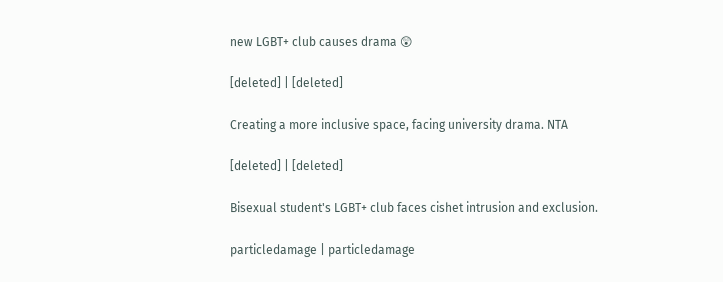new LGBT+ club causes drama 😲

[deleted] | [deleted]

Creating a more inclusive space, facing university drama. NTA

[deleted] | [deleted]

Bisexual student's LGBT+ club faces cishet intrusion and exclusion.

particledamage | particledamage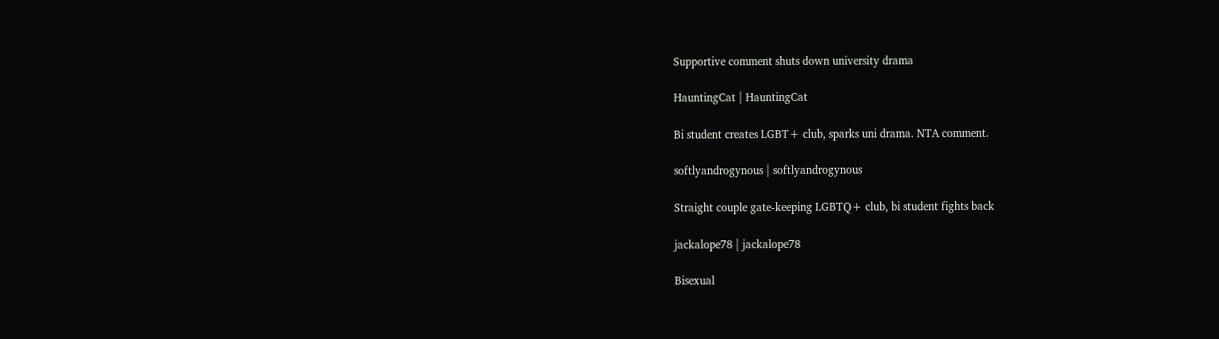Supportive comment shuts down university drama

HauntingCat | HauntingCat

Bi student creates LGBT+ club, sparks uni drama. NTA comment.

softlyandrogynous | softlyandrogynous

Straight couple gate-keeping LGBTQ+ club, bi student fights back

jackalope78 | jackalope78

Bisexual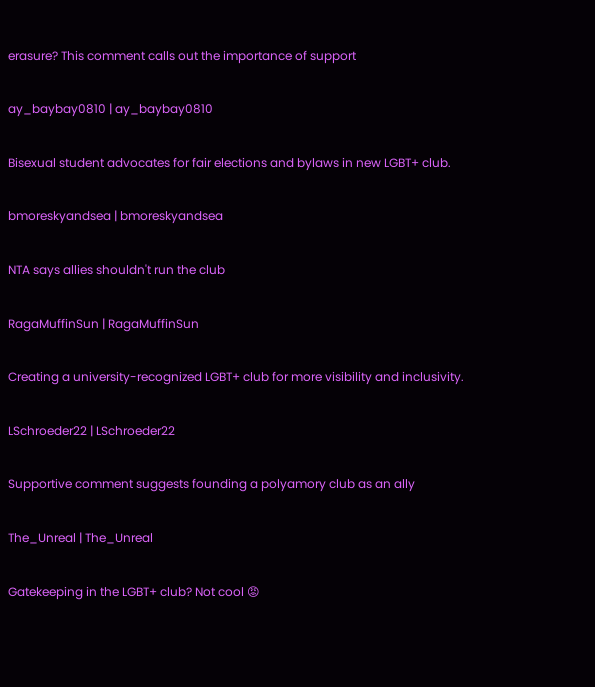erasure? This comment calls out the importance of support

ay_baybay0810 | ay_baybay0810

Bisexual student advocates for fair elections and bylaws in new LGBT+ club.

bmoreskyandsea | bmoreskyandsea

NTA says allies shouldn't run the club

RagaMuffinSun | RagaMuffinSun

Creating a university-recognized LGBT+ club for more visibility and inclusivity.

LSchroeder22 | LSchroeder22

Supportive comment suggests founding a polyamory club as an ally

The_Unreal | The_Unreal

Gatekeeping in the LGBT+ club? Not cool 😡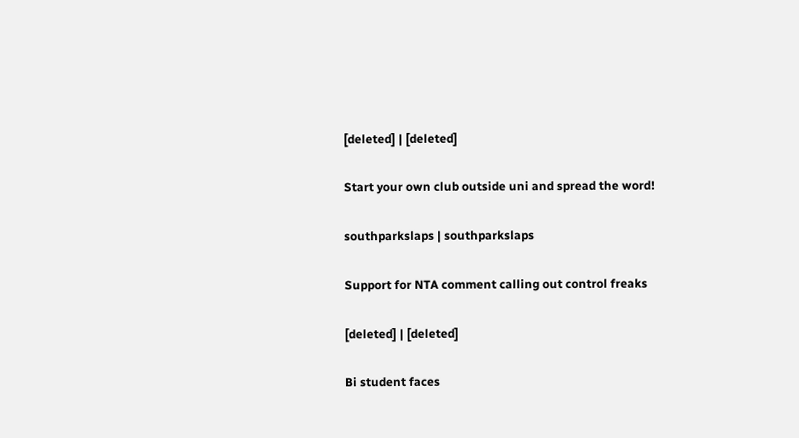[deleted] | [deleted]

Start your own club outside uni and spread the word!

southparkslaps | southparkslaps

Support for NTA comment calling out control freaks

[deleted] | [deleted]

Bi student faces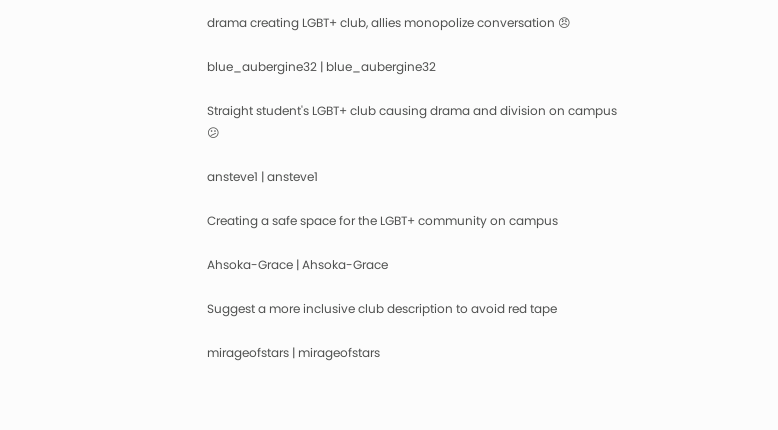drama creating LGBT+ club, allies monopolize conversation 😠

blue_aubergine32 | blue_aubergine32

Straight student's LGBT+ club causing drama and division on campus 😕

ansteve1 | ansteve1

Creating a safe space for the LGBT+ community on campus

Ahsoka-Grace | Ahsoka-Grace

Suggest a more inclusive club description to avoid red tape

mirageofstars | mirageofstars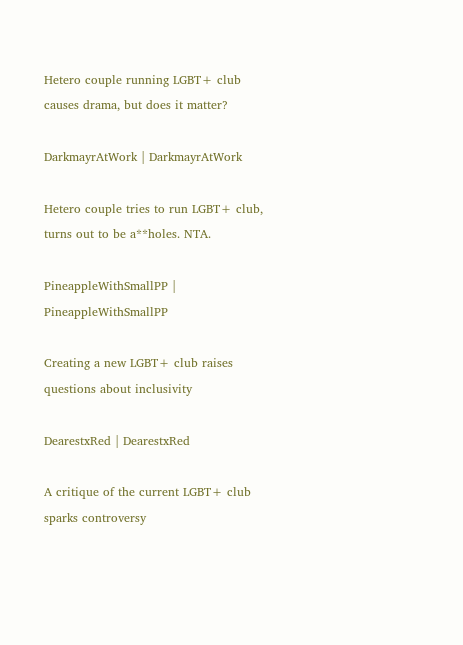Hetero couple running LGBT+ club causes drama, but does it matter?

DarkmayrAtWork | DarkmayrAtWork

Hetero couple tries to run LGBT+ club, turns out to be a**holes. NTA.

PineappleWithSmallPP | PineappleWithSmallPP

Creating a new LGBT+ club raises questions about inclusivity

DearestxRed | DearestxRed

A critique of the current LGBT+ club sparks controversy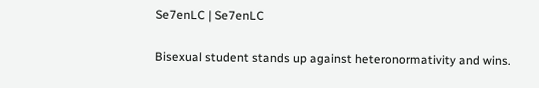Se7enLC | Se7enLC

Bisexual student stands up against heteronormativity and wins.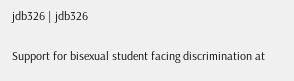jdb326 | jdb326

Support for bisexual student facing discrimination at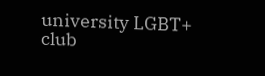university LGBT+ club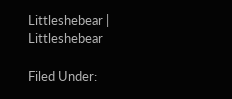Littleshebear | Littleshebear

Filed Under: